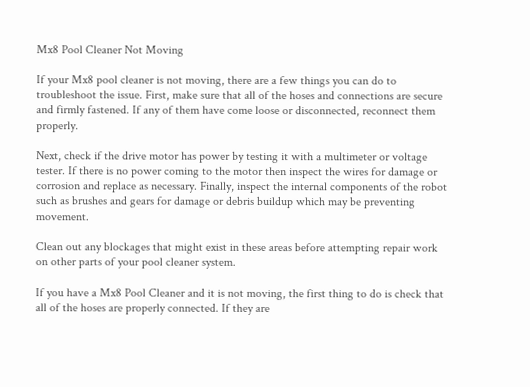Mx8 Pool Cleaner Not Moving

If your Mx8 pool cleaner is not moving, there are a few things you can do to troubleshoot the issue. First, make sure that all of the hoses and connections are secure and firmly fastened. If any of them have come loose or disconnected, reconnect them properly.

Next, check if the drive motor has power by testing it with a multimeter or voltage tester. If there is no power coming to the motor then inspect the wires for damage or corrosion and replace as necessary. Finally, inspect the internal components of the robot such as brushes and gears for damage or debris buildup which may be preventing movement.

Clean out any blockages that might exist in these areas before attempting repair work on other parts of your pool cleaner system.

If you have a Mx8 Pool Cleaner and it is not moving, the first thing to do is check that all of the hoses are properly connected. If they are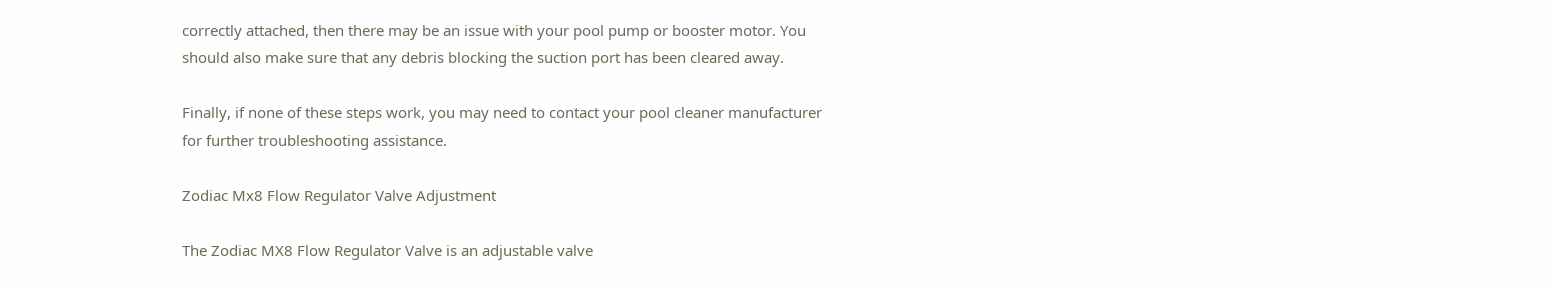correctly attached, then there may be an issue with your pool pump or booster motor. You should also make sure that any debris blocking the suction port has been cleared away.

Finally, if none of these steps work, you may need to contact your pool cleaner manufacturer for further troubleshooting assistance.

Zodiac Mx8 Flow Regulator Valve Adjustment

The Zodiac MX8 Flow Regulator Valve is an adjustable valve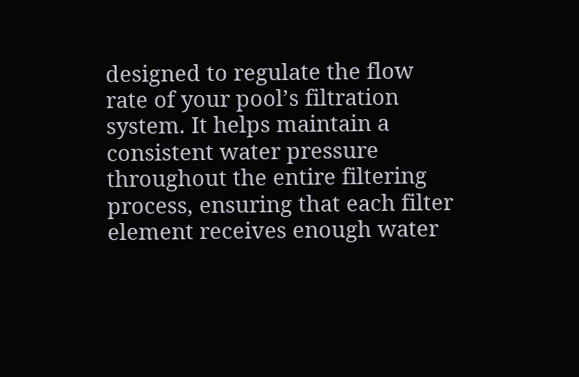designed to regulate the flow rate of your pool’s filtration system. It helps maintain a consistent water pressure throughout the entire filtering process, ensuring that each filter element receives enough water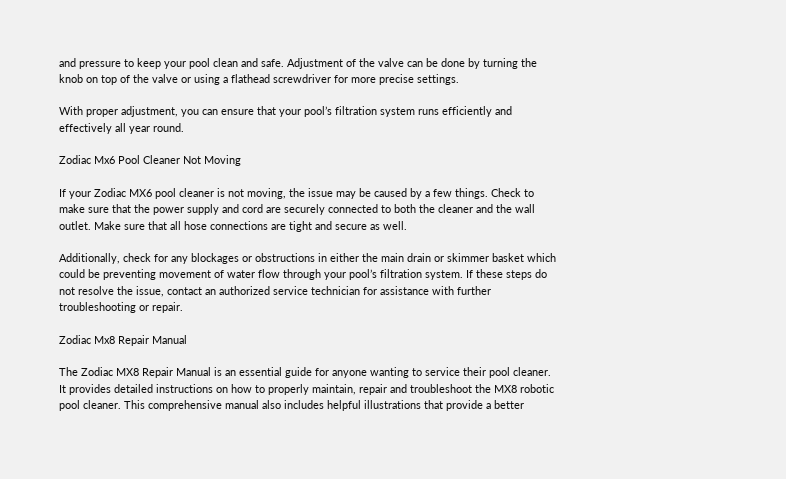and pressure to keep your pool clean and safe. Adjustment of the valve can be done by turning the knob on top of the valve or using a flathead screwdriver for more precise settings.

With proper adjustment, you can ensure that your pool’s filtration system runs efficiently and effectively all year round.

Zodiac Mx6 Pool Cleaner Not Moving

If your Zodiac MX6 pool cleaner is not moving, the issue may be caused by a few things. Check to make sure that the power supply and cord are securely connected to both the cleaner and the wall outlet. Make sure that all hose connections are tight and secure as well.

Additionally, check for any blockages or obstructions in either the main drain or skimmer basket which could be preventing movement of water flow through your pool’s filtration system. If these steps do not resolve the issue, contact an authorized service technician for assistance with further troubleshooting or repair.

Zodiac Mx8 Repair Manual

The Zodiac MX8 Repair Manual is an essential guide for anyone wanting to service their pool cleaner. It provides detailed instructions on how to properly maintain, repair and troubleshoot the MX8 robotic pool cleaner. This comprehensive manual also includes helpful illustrations that provide a better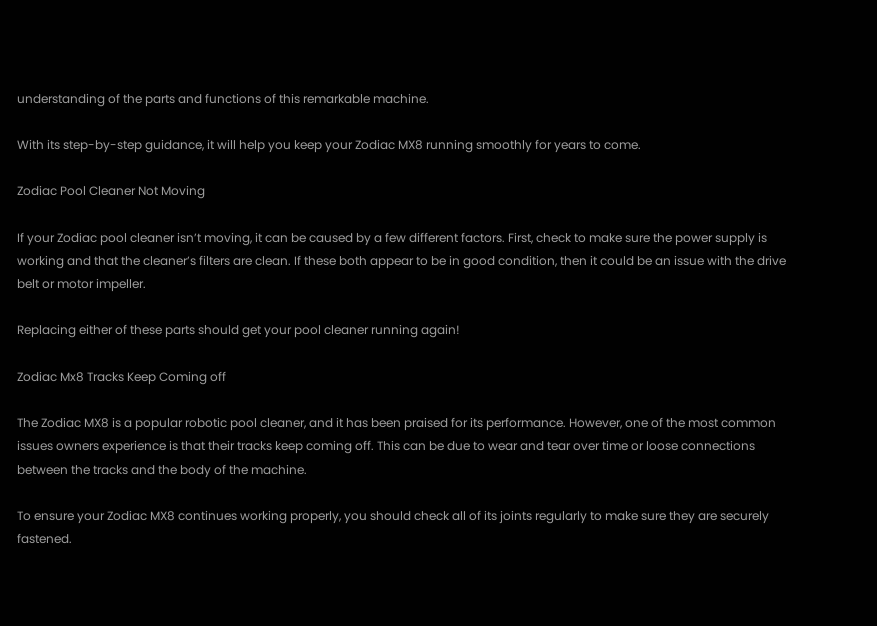understanding of the parts and functions of this remarkable machine.

With its step-by-step guidance, it will help you keep your Zodiac MX8 running smoothly for years to come.

Zodiac Pool Cleaner Not Moving

If your Zodiac pool cleaner isn’t moving, it can be caused by a few different factors. First, check to make sure the power supply is working and that the cleaner’s filters are clean. If these both appear to be in good condition, then it could be an issue with the drive belt or motor impeller.

Replacing either of these parts should get your pool cleaner running again!

Zodiac Mx8 Tracks Keep Coming off

The Zodiac MX8 is a popular robotic pool cleaner, and it has been praised for its performance. However, one of the most common issues owners experience is that their tracks keep coming off. This can be due to wear and tear over time or loose connections between the tracks and the body of the machine.

To ensure your Zodiac MX8 continues working properly, you should check all of its joints regularly to make sure they are securely fastened.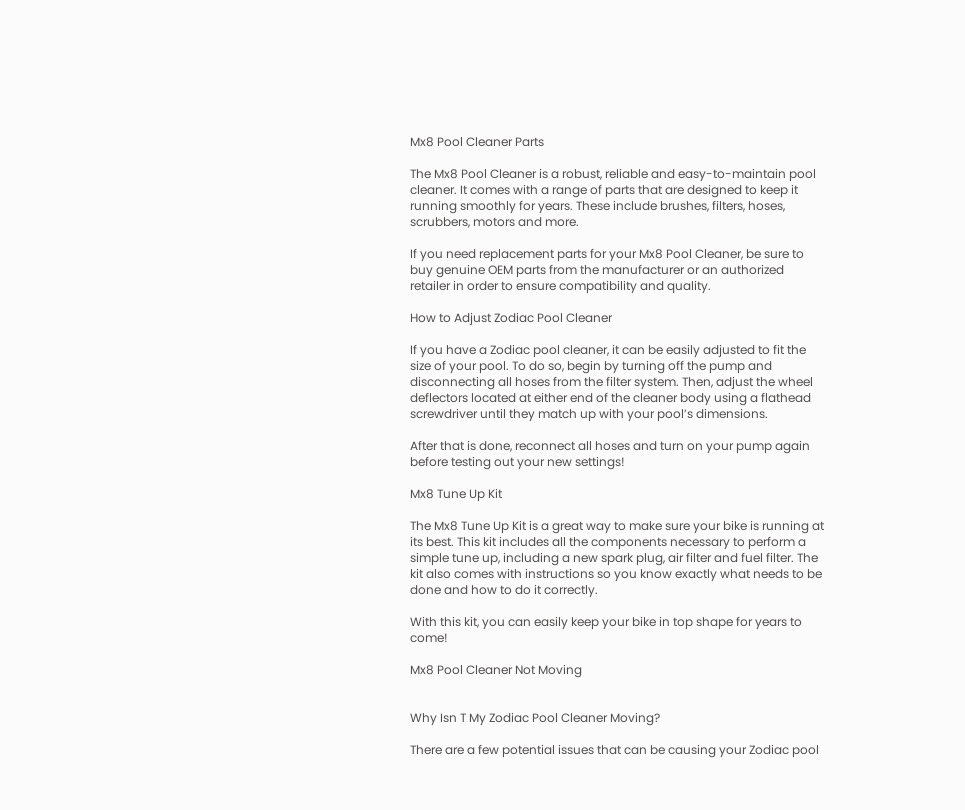Mx8 Pool Cleaner Parts

The Mx8 Pool Cleaner is a robust, reliable and easy-to-maintain pool cleaner. It comes with a range of parts that are designed to keep it running smoothly for years. These include brushes, filters, hoses, scrubbers, motors and more.

If you need replacement parts for your Mx8 Pool Cleaner, be sure to buy genuine OEM parts from the manufacturer or an authorized retailer in order to ensure compatibility and quality.

How to Adjust Zodiac Pool Cleaner

If you have a Zodiac pool cleaner, it can be easily adjusted to fit the size of your pool. To do so, begin by turning off the pump and disconnecting all hoses from the filter system. Then, adjust the wheel deflectors located at either end of the cleaner body using a flathead screwdriver until they match up with your pool’s dimensions.

After that is done, reconnect all hoses and turn on your pump again before testing out your new settings!

Mx8 Tune Up Kit

The Mx8 Tune Up Kit is a great way to make sure your bike is running at its best. This kit includes all the components necessary to perform a simple tune up, including a new spark plug, air filter and fuel filter. The kit also comes with instructions so you know exactly what needs to be done and how to do it correctly.

With this kit, you can easily keep your bike in top shape for years to come!

Mx8 Pool Cleaner Not Moving


Why Isn T My Zodiac Pool Cleaner Moving?

There are a few potential issues that can be causing your Zodiac pool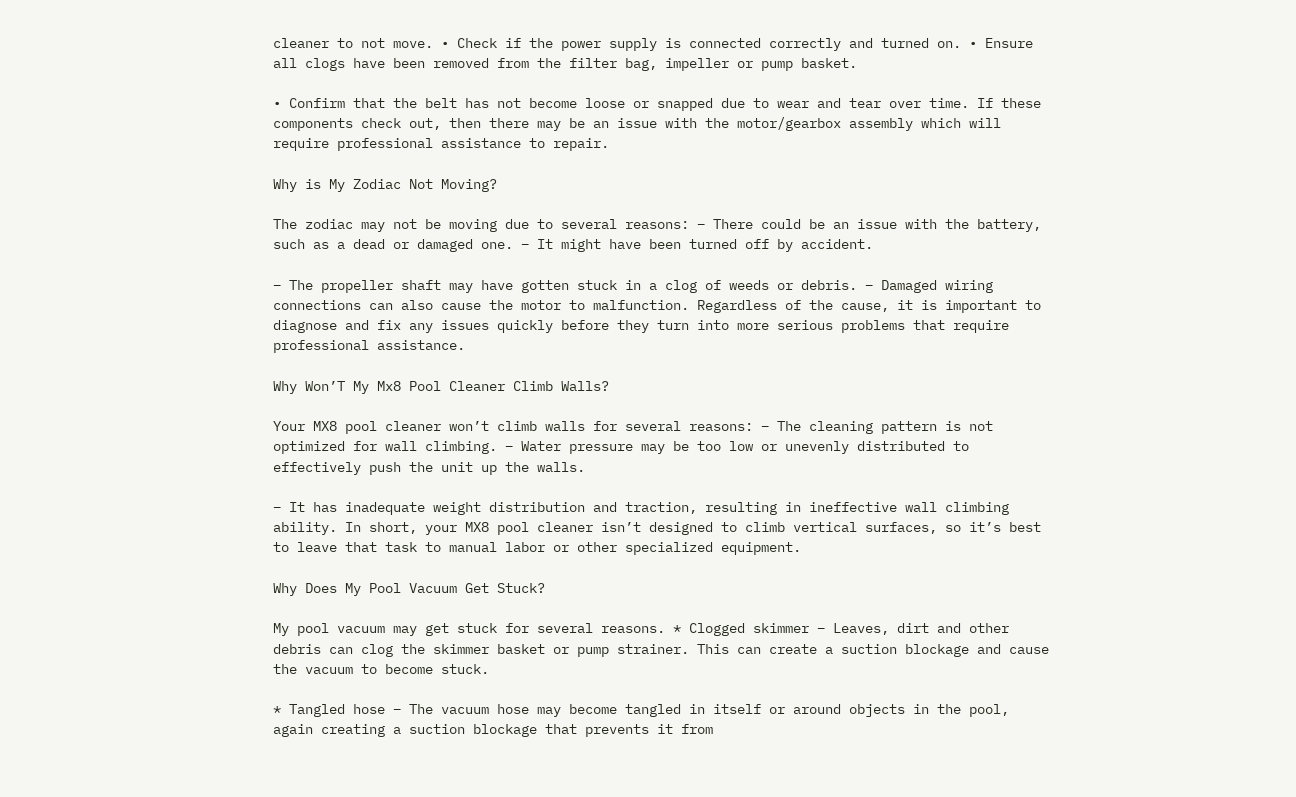cleaner to not move. • Check if the power supply is connected correctly and turned on. • Ensure all clogs have been removed from the filter bag, impeller or pump basket.

• Confirm that the belt has not become loose or snapped due to wear and tear over time. If these components check out, then there may be an issue with the motor/gearbox assembly which will require professional assistance to repair.

Why is My Zodiac Not Moving?

The zodiac may not be moving due to several reasons: – There could be an issue with the battery, such as a dead or damaged one. – It might have been turned off by accident.

– The propeller shaft may have gotten stuck in a clog of weeds or debris. – Damaged wiring connections can also cause the motor to malfunction. Regardless of the cause, it is important to diagnose and fix any issues quickly before they turn into more serious problems that require professional assistance.

Why Won’T My Mx8 Pool Cleaner Climb Walls?

Your MX8 pool cleaner won’t climb walls for several reasons: – The cleaning pattern is not optimized for wall climbing. – Water pressure may be too low or unevenly distributed to effectively push the unit up the walls.

– It has inadequate weight distribution and traction, resulting in ineffective wall climbing ability. In short, your MX8 pool cleaner isn’t designed to climb vertical surfaces, so it’s best to leave that task to manual labor or other specialized equipment.

Why Does My Pool Vacuum Get Stuck?

My pool vacuum may get stuck for several reasons. * Clogged skimmer – Leaves, dirt and other debris can clog the skimmer basket or pump strainer. This can create a suction blockage and cause the vacuum to become stuck.

* Tangled hose – The vacuum hose may become tangled in itself or around objects in the pool, again creating a suction blockage that prevents it from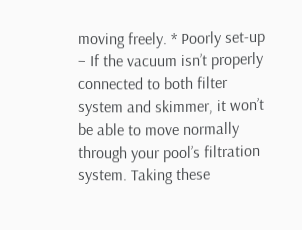moving freely. * Poorly set-up – If the vacuum isn’t properly connected to both filter system and skimmer, it won’t be able to move normally through your pool’s filtration system. Taking these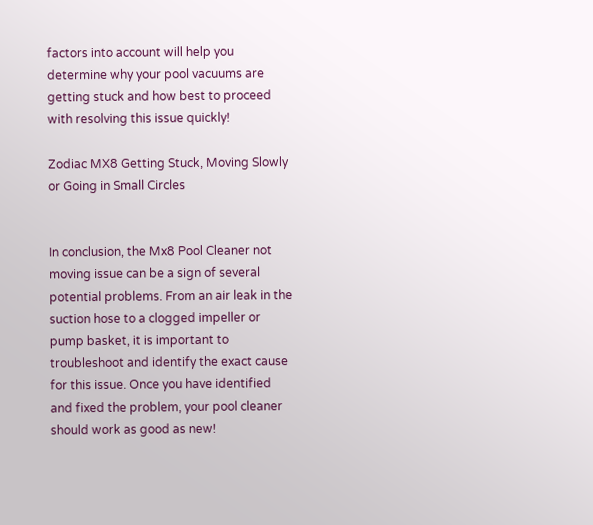factors into account will help you determine why your pool vacuums are getting stuck and how best to proceed with resolving this issue quickly!

Zodiac MX8 Getting Stuck, Moving Slowly or Going in Small Circles


In conclusion, the Mx8 Pool Cleaner not moving issue can be a sign of several potential problems. From an air leak in the suction hose to a clogged impeller or pump basket, it is important to troubleshoot and identify the exact cause for this issue. Once you have identified and fixed the problem, your pool cleaner should work as good as new!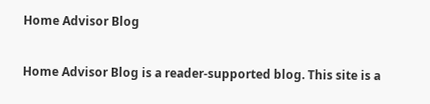Home Advisor Blog

Home Advisor Blog is a reader-supported blog. This site is a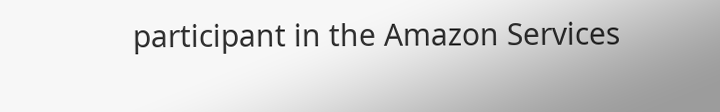participant in the Amazon Services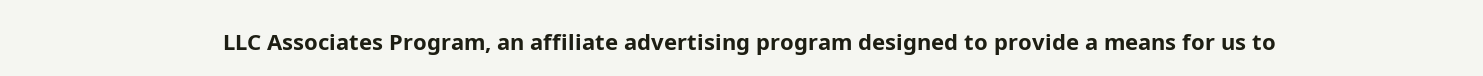LLC Associates Program, an affiliate advertising program designed to provide a means for us to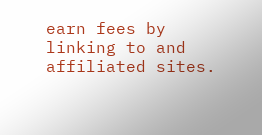earn fees by linking to and affiliated sites.